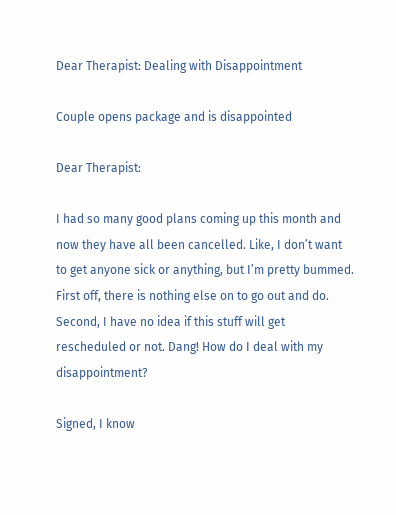Dear Therapist: Dealing with Disappointment

Couple opens package and is disappointed

Dear Therapist:

I had so many good plans coming up this month and now they have all been cancelled. Like, I don’t want to get anyone sick or anything, but I’m pretty bummed. First off, there is nothing else on to go out and do. Second, I have no idea if this stuff will get rescheduled or not. Dang! How do I deal with my disappointment?

Signed, I know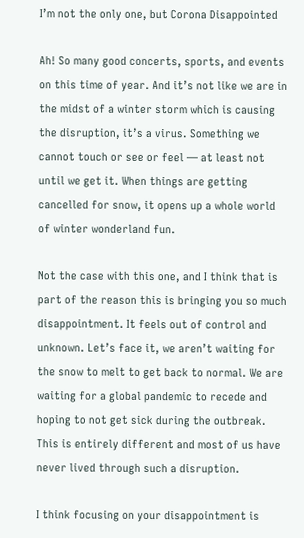I’m not the only one, but Corona Disappointed

Ah! So many good concerts, sports, and events on this time of year. And it’s not like we are in the midst of a winter storm which is causing the disruption, it’s a virus. Something we cannot touch or see or feel — at least not until we get it. When things are getting cancelled for snow, it opens up a whole world of winter wonderland fun.

Not the case with this one, and I think that is part of the reason this is bringing you so much disappointment. It feels out of control and unknown. Let’s face it, we aren’t waiting for the snow to melt to get back to normal. We are waiting for a global pandemic to recede and hoping to not get sick during the outbreak. This is entirely different and most of us have never lived through such a disruption.

I think focusing on your disappointment is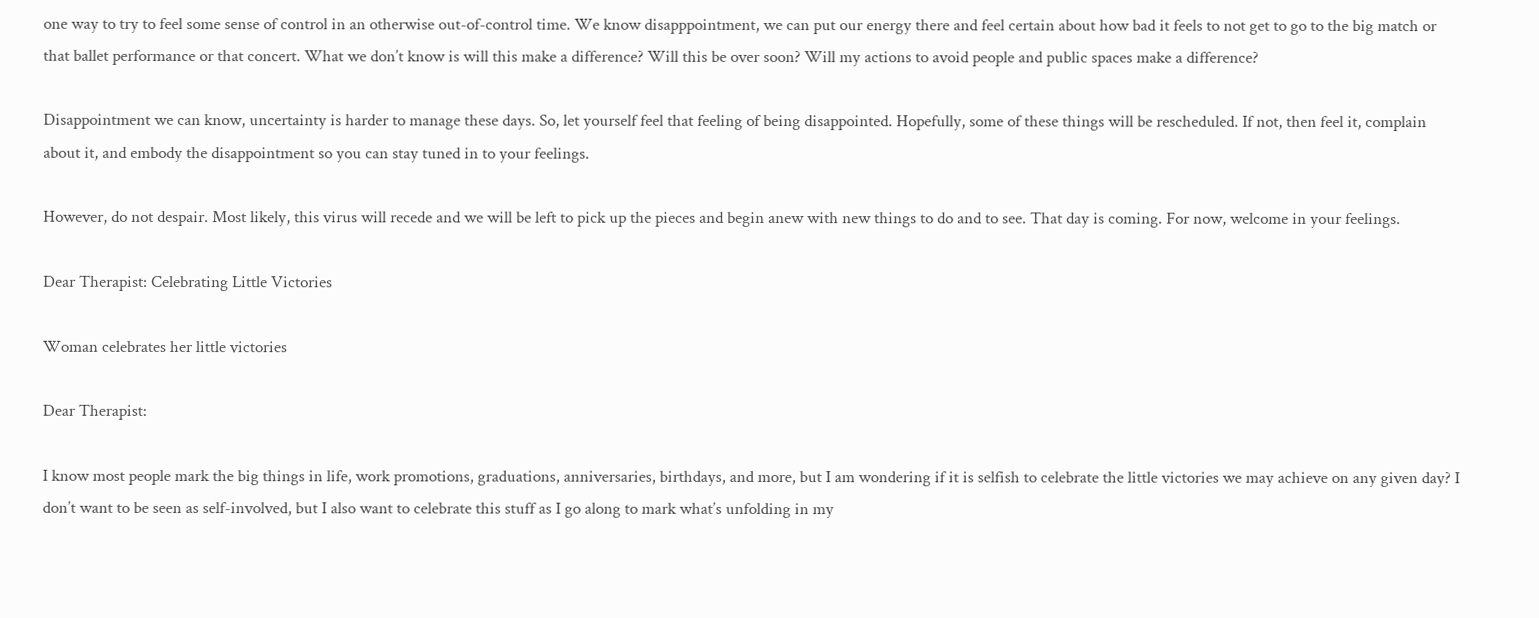one way to try to feel some sense of control in an otherwise out-of-control time. We know disapppointment, we can put our energy there and feel certain about how bad it feels to not get to go to the big match or that ballet performance or that concert. What we don’t know is will this make a difference? Will this be over soon? Will my actions to avoid people and public spaces make a difference?

Disappointment we can know, uncertainty is harder to manage these days. So, let yourself feel that feeling of being disappointed. Hopefully, some of these things will be rescheduled. If not, then feel it, complain about it, and embody the disappointment so you can stay tuned in to your feelings.

However, do not despair. Most likely, this virus will recede and we will be left to pick up the pieces and begin anew with new things to do and to see. That day is coming. For now, welcome in your feelings.

Dear Therapist: Celebrating Little Victories

Woman celebrates her little victories

Dear Therapist:

I know most people mark the big things in life, work promotions, graduations, anniversaries, birthdays, and more, but I am wondering if it is selfish to celebrate the little victories we may achieve on any given day? I don’t want to be seen as self-involved, but I also want to celebrate this stuff as I go along to mark what’s unfolding in my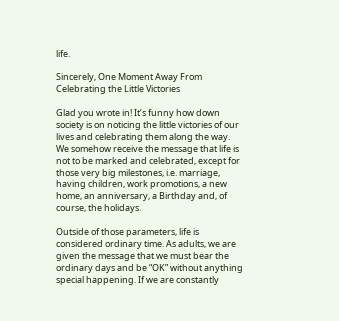life.

Sincerely, One Moment Away From Celebrating the Little Victories

Glad you wrote in! It’s funny how down society is on noticing the little victories of our lives and celebrating them along the way. We somehow receive the message that life is not to be marked and celebrated, except for those very big milestones, i.e. marriage, having children, work promotions, a new home, an anniversary, a Birthday and, of course, the holidays.

Outside of those parameters, life is considered ordinary time. As adults, we are given the message that we must bear the ordinary days and be “OK” without anything special happening. If we are constantly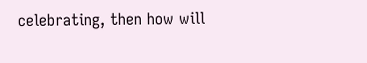celebrating, then how will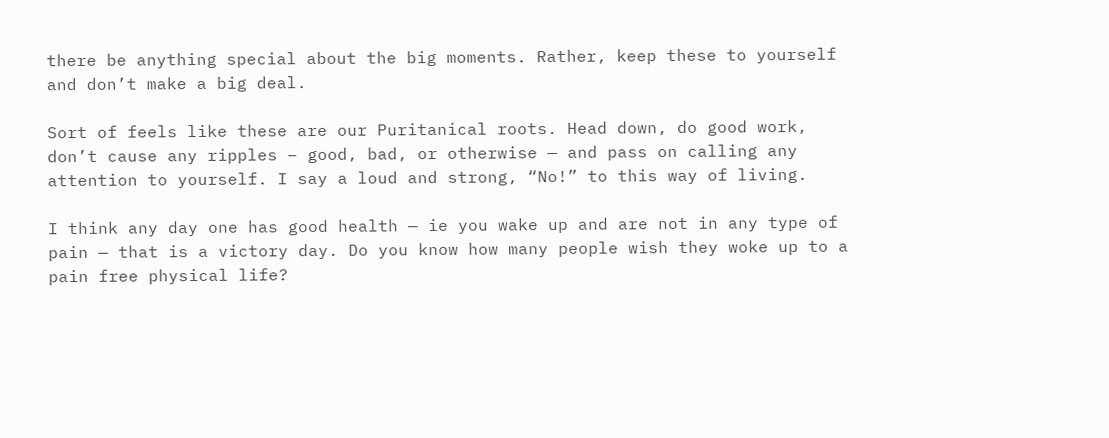there be anything special about the big moments. Rather, keep these to yourself and don’t make a big deal.

Sort of feels like these are our Puritanical roots. Head down, do good work, don’t cause any ripples – good, bad, or otherwise — and pass on calling any attention to yourself. I say a loud and strong, “No!” to this way of living.

I think any day one has good health — ie you wake up and are not in any type of pain — that is a victory day. Do you know how many people wish they woke up to a pain free physical life?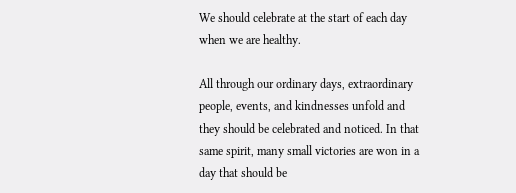We should celebrate at the start of each day when we are healthy.

All through our ordinary days, extraordinary people, events, and kindnesses unfold and they should be celebrated and noticed. In that same spirit, many small victories are won in a day that should be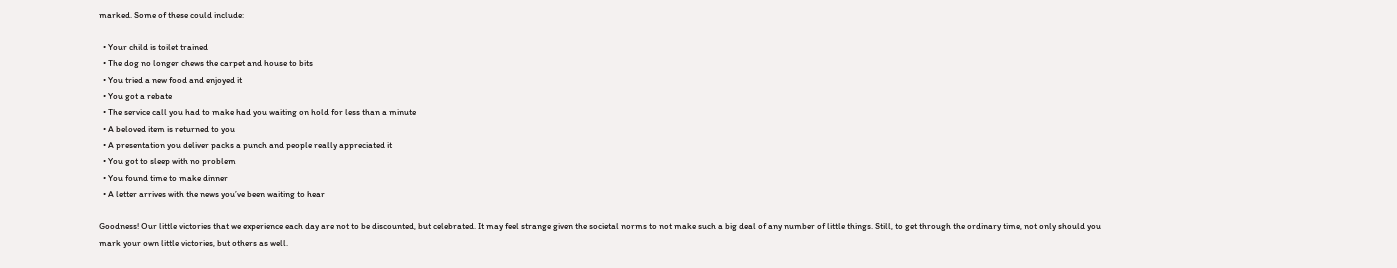marked. Some of these could include:

  • Your child is toilet trained
  • The dog no longer chews the carpet and house to bits
  • You tried a new food and enjoyed it
  • You got a rebate
  • The service call you had to make had you waiting on hold for less than a minute
  • A beloved item is returned to you
  • A presentation you deliver packs a punch and people really appreciated it
  • You got to sleep with no problem
  • You found time to make dinner
  • A letter arrives with the news you’ve been waiting to hear

Goodness! Our little victories that we experience each day are not to be discounted, but celebrated. It may feel strange given the societal norms to not make such a big deal of any number of little things. Still, to get through the ordinary time, not only should you mark your own little victories, but others as well.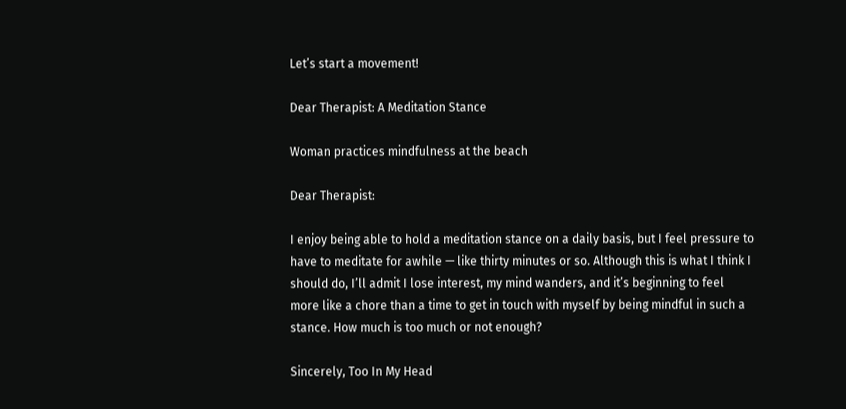Let’s start a movement!

Dear Therapist: A Meditation Stance

Woman practices mindfulness at the beach

Dear Therapist:

I enjoy being able to hold a meditation stance on a daily basis, but I feel pressure to have to meditate for awhile — like thirty minutes or so. Although this is what I think I should do, I’ll admit I lose interest, my mind wanders, and it’s beginning to feel more like a chore than a time to get in touch with myself by being mindful in such a stance. How much is too much or not enough?

Sincerely, Too In My Head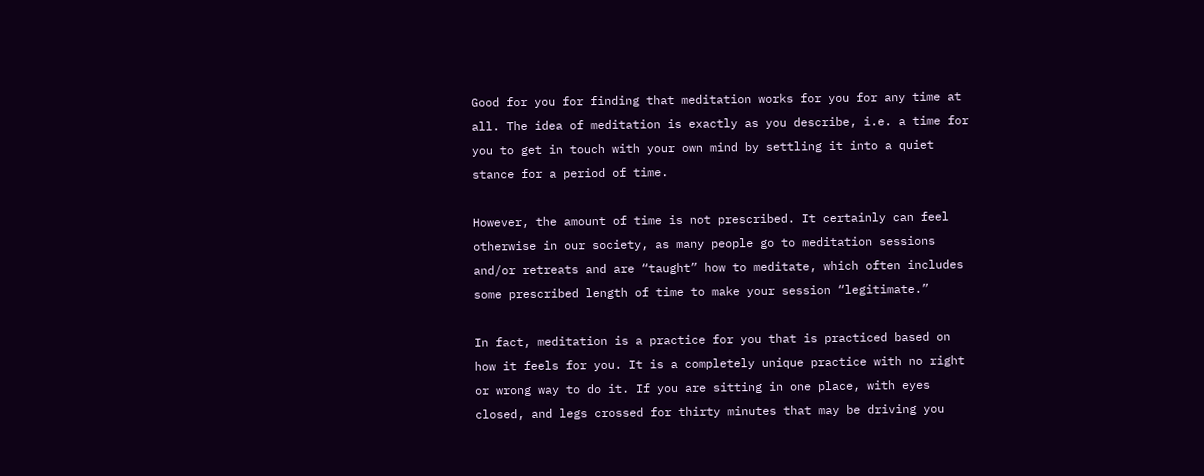Good for you for finding that meditation works for you for any time at all. The idea of meditation is exactly as you describe, i.e. a time for you to get in touch with your own mind by settling it into a quiet stance for a period of time.

However, the amount of time is not prescribed. It certainly can feel otherwise in our society, as many people go to meditation sessions and/or retreats and are “taught” how to meditate, which often includes some prescribed length of time to make your session “legitimate.”

In fact, meditation is a practice for you that is practiced based on how it feels for you. It is a completely unique practice with no right or wrong way to do it. If you are sitting in one place, with eyes closed, and legs crossed for thirty minutes that may be driving you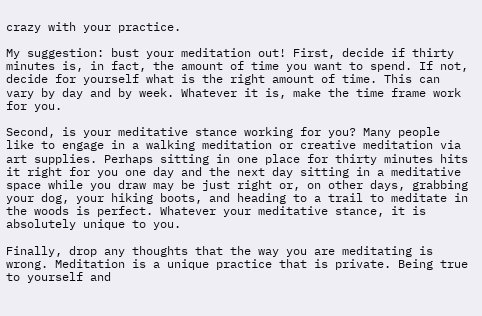crazy with your practice.

My suggestion: bust your meditation out! First, decide if thirty minutes is, in fact, the amount of time you want to spend. If not, decide for yourself what is the right amount of time. This can vary by day and by week. Whatever it is, make the time frame work for you.

Second, is your meditative stance working for you? Many people like to engage in a walking meditation or creative meditation via art supplies. Perhaps sitting in one place for thirty minutes hits it right for you one day and the next day sitting in a meditative space while you draw may be just right or, on other days, grabbing your dog, your hiking boots, and heading to a trail to meditate in the woods is perfect. Whatever your meditative stance, it is absolutely unique to you.

Finally, drop any thoughts that the way you are meditating is wrong. Meditation is a unique practice that is private. Being true to yourself and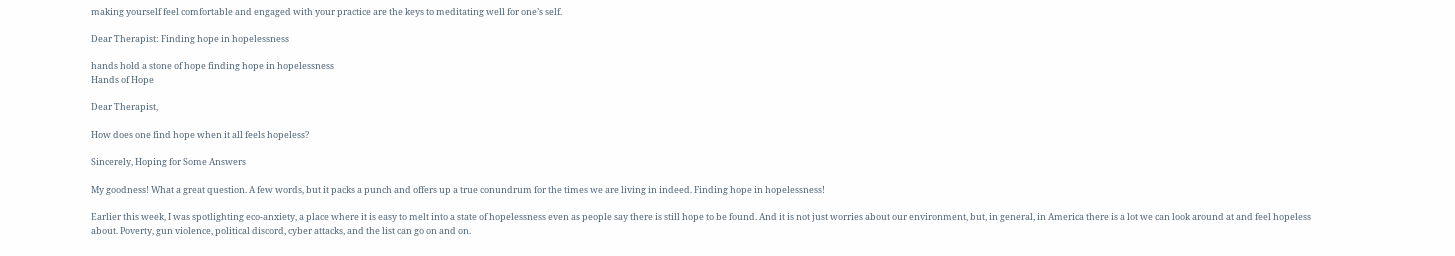making yourself feel comfortable and engaged with your practice are the keys to meditating well for one’s self.

Dear Therapist: Finding hope in hopelessness

hands hold a stone of hope finding hope in hopelessness
Hands of Hope

Dear Therapist,

How does one find hope when it all feels hopeless?

Sincerely, Hoping for Some Answers

My goodness! What a great question. A few words, but it packs a punch and offers up a true conundrum for the times we are living in indeed. Finding hope in hopelessness!

Earlier this week, I was spotlighting eco-anxiety, a place where it is easy to melt into a state of hopelessness even as people say there is still hope to be found. And it is not just worries about our environment, but, in general, in America there is a lot we can look around at and feel hopeless about. Poverty, gun violence, political discord, cyber attacks, and the list can go on and on.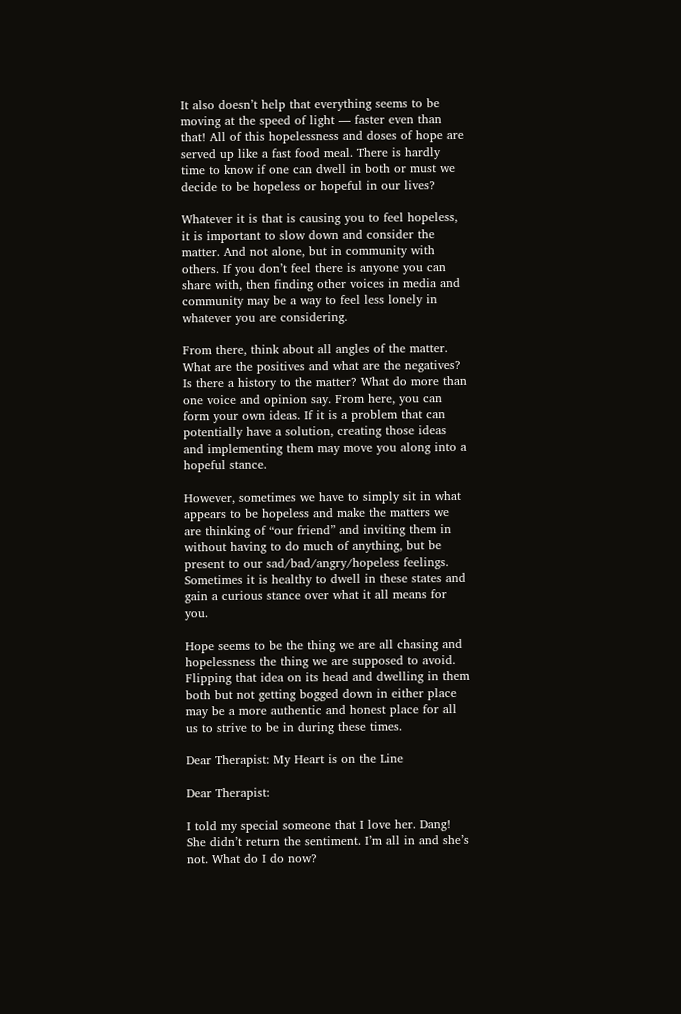It also doesn’t help that everything seems to be moving at the speed of light — faster even than that! All of this hopelessness and doses of hope are served up like a fast food meal. There is hardly time to know if one can dwell in both or must we decide to be hopeless or hopeful in our lives?

Whatever it is that is causing you to feel hopeless, it is important to slow down and consider the matter. And not alone, but in community with others. If you don’t feel there is anyone you can share with, then finding other voices in media and community may be a way to feel less lonely in whatever you are considering.

From there, think about all angles of the matter. What are the positives and what are the negatives? Is there a history to the matter? What do more than one voice and opinion say. From here, you can form your own ideas. If it is a problem that can potentially have a solution, creating those ideas and implementing them may move you along into a hopeful stance.

However, sometimes we have to simply sit in what appears to be hopeless and make the matters we are thinking of “our friend” and inviting them in without having to do much of anything, but be present to our sad/bad/angry/hopeless feelings. Sometimes it is healthy to dwell in these states and gain a curious stance over what it all means for you.

Hope seems to be the thing we are all chasing and hopelessness the thing we are supposed to avoid. Flipping that idea on its head and dwelling in them both but not getting bogged down in either place may be a more authentic and honest place for all us to strive to be in during these times.

Dear Therapist: My Heart is on the Line

Dear Therapist:

I told my special someone that I love her. Dang! She didn’t return the sentiment. I’m all in and she’s not. What do I do now?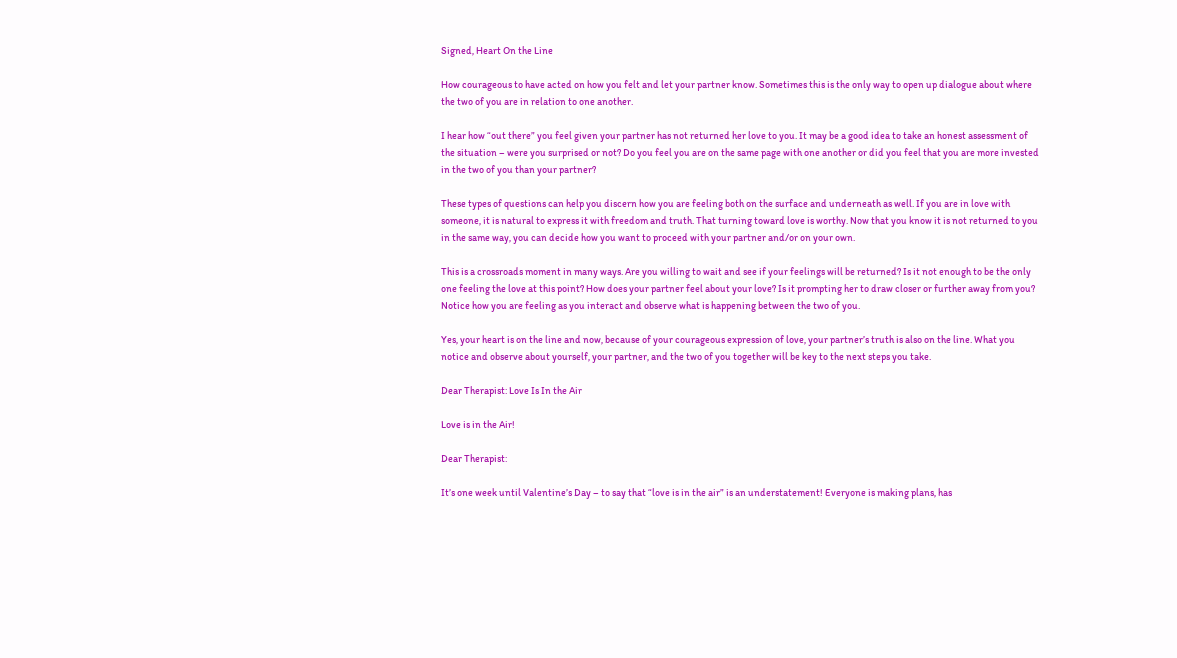Signed, Heart On the Line

How courageous to have acted on how you felt and let your partner know. Sometimes this is the only way to open up dialogue about where the two of you are in relation to one another.

I hear how “out there” you feel given your partner has not returned her love to you. It may be a good idea to take an honest assessment of the situation – were you surprised or not? Do you feel you are on the same page with one another or did you feel that you are more invested in the two of you than your partner?

These types of questions can help you discern how you are feeling both on the surface and underneath as well. If you are in love with someone, it is natural to express it with freedom and truth. That turning toward love is worthy. Now that you know it is not returned to you in the same way, you can decide how you want to proceed with your partner and/or on your own.

This is a crossroads moment in many ways. Are you willing to wait and see if your feelings will be returned? Is it not enough to be the only one feeling the love at this point? How does your partner feel about your love? Is it prompting her to draw closer or further away from you? Notice how you are feeling as you interact and observe what is happening between the two of you.

Yes, your heart is on the line and now, because of your courageous expression of love, your partner’s truth is also on the line. What you notice and observe about yourself, your partner, and the two of you together will be key to the next steps you take.

Dear Therapist: Love Is In the Air

Love is in the Air!

Dear Therapist:

It’s one week until Valentine’s Day – to say that “love is in the air” is an understatement! Everyone is making plans, has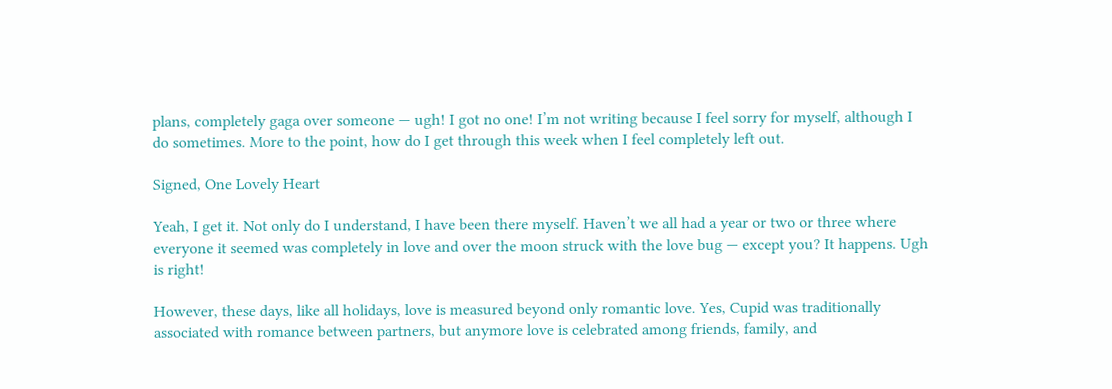plans, completely gaga over someone — ugh! I got no one! I’m not writing because I feel sorry for myself, although I do sometimes. More to the point, how do I get through this week when I feel completely left out.

Signed, One Lovely Heart

Yeah, I get it. Not only do I understand, I have been there myself. Haven’t we all had a year or two or three where everyone it seemed was completely in love and over the moon struck with the love bug — except you? It happens. Ugh is right!

However, these days, like all holidays, love is measured beyond only romantic love. Yes, Cupid was traditionally associated with romance between partners, but anymore love is celebrated among friends, family, and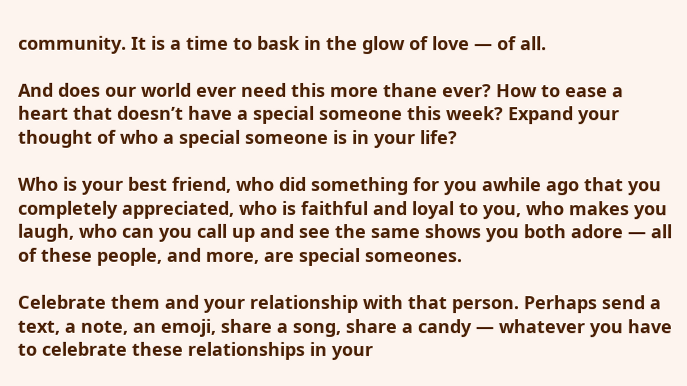community. It is a time to bask in the glow of love — of all.

And does our world ever need this more thane ever? How to ease a heart that doesn’t have a special someone this week? Expand your thought of who a special someone is in your life?

Who is your best friend, who did something for you awhile ago that you completely appreciated, who is faithful and loyal to you, who makes you laugh, who can you call up and see the same shows you both adore — all of these people, and more, are special someones.

Celebrate them and your relationship with that person. Perhaps send a text, a note, an emoji, share a song, share a candy — whatever you have to celebrate these relationships in your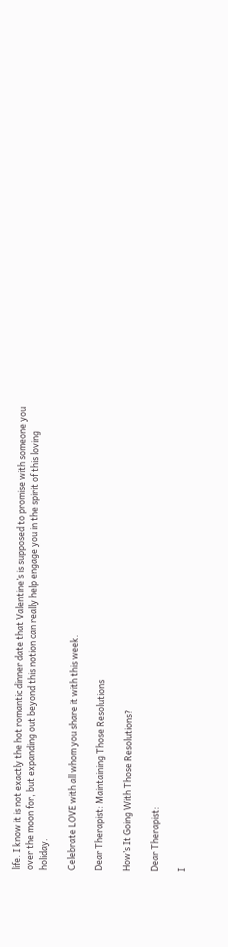life. I know it is not exactly the hot romantic dinner date that Valentine’s is supposed to promise with someone you over the moon for, but expanding out beyond this notion can really help engage you in the spirit of this loving holiday.

Celebrate LOVE with all whom you share it with this week.

Dear Therapist: Maintaining Those Resolutions

How’s It Going With Those Resolutions?

Dear Therapist:

I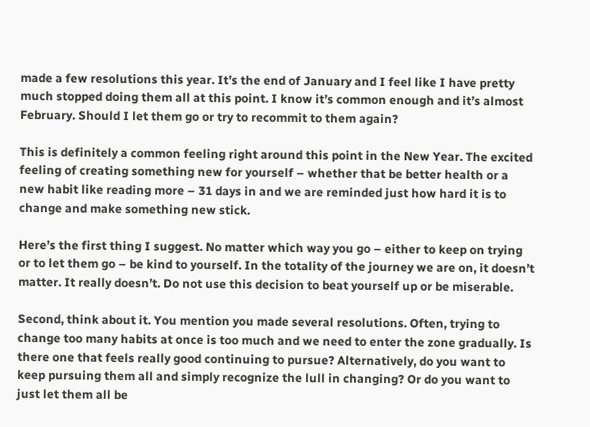made a few resolutions this year. It’s the end of January and I feel like I have pretty much stopped doing them all at this point. I know it’s common enough and it’s almost February. Should I let them go or try to recommit to them again?

This is definitely a common feeling right around this point in the New Year. The excited feeling of creating something new for yourself – whether that be better health or a new habit like reading more – 31 days in and we are reminded just how hard it is to change and make something new stick.

Here’s the first thing I suggest. No matter which way you go – either to keep on trying or to let them go – be kind to yourself. In the totality of the journey we are on, it doesn’t matter. It really doesn’t. Do not use this decision to beat yourself up or be miserable.

Second, think about it. You mention you made several resolutions. Often, trying to change too many habits at once is too much and we need to enter the zone gradually. Is there one that feels really good continuing to pursue? Alternatively, do you want to keep pursuing them all and simply recognize the lull in changing? Or do you want to just let them all be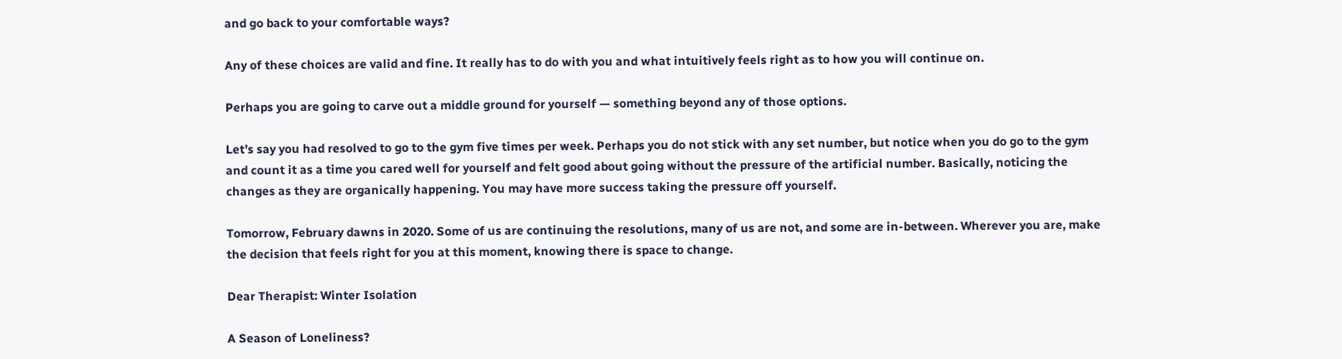and go back to your comfortable ways?

Any of these choices are valid and fine. It really has to do with you and what intuitively feels right as to how you will continue on.

Perhaps you are going to carve out a middle ground for yourself — something beyond any of those options.

Let’s say you had resolved to go to the gym five times per week. Perhaps you do not stick with any set number, but notice when you do go to the gym and count it as a time you cared well for yourself and felt good about going without the pressure of the artificial number. Basically, noticing the changes as they are organically happening. You may have more success taking the pressure off yourself.

Tomorrow, February dawns in 2020. Some of us are continuing the resolutions, many of us are not, and some are in-between. Wherever you are, make the decision that feels right for you at this moment, knowing there is space to change.

Dear Therapist: Winter Isolation

A Season of Loneliness?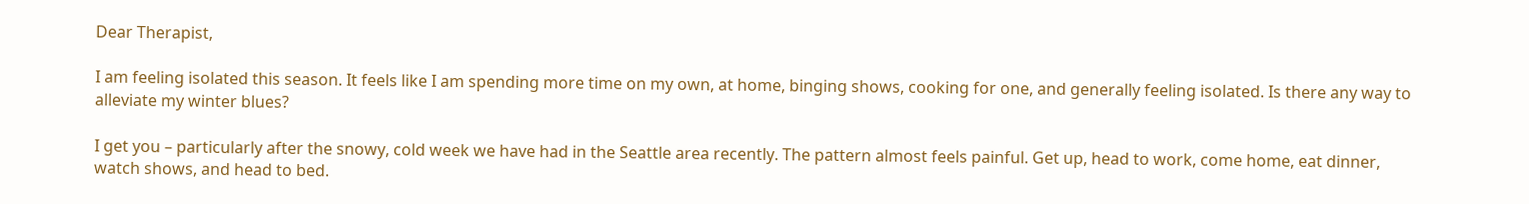Dear Therapist,

I am feeling isolated this season. It feels like I am spending more time on my own, at home, binging shows, cooking for one, and generally feeling isolated. Is there any way to alleviate my winter blues?

I get you – particularly after the snowy, cold week we have had in the Seattle area recently. The pattern almost feels painful. Get up, head to work, come home, eat dinner, watch shows, and head to bed.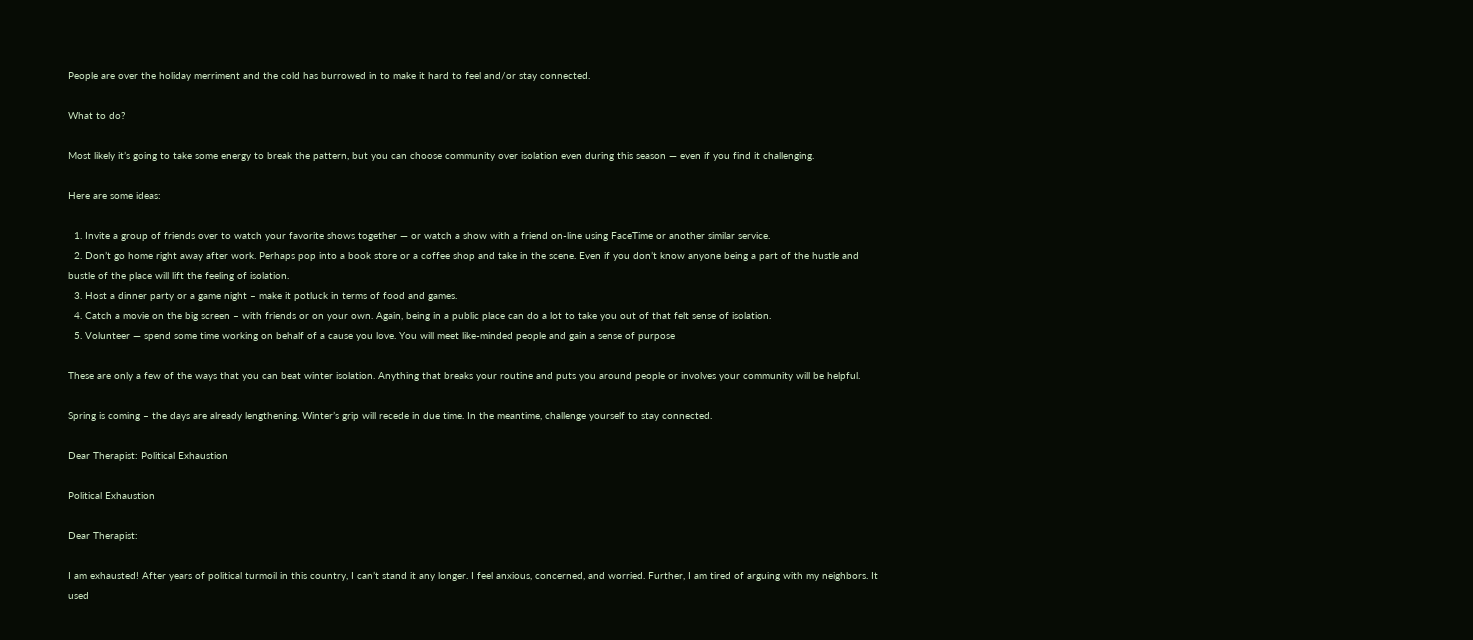People are over the holiday merriment and the cold has burrowed in to make it hard to feel and/or stay connected.

What to do?

Most likely it’s going to take some energy to break the pattern, but you can choose community over isolation even during this season — even if you find it challenging.

Here are some ideas:

  1. Invite a group of friends over to watch your favorite shows together — or watch a show with a friend on-line using FaceTime or another similar service.
  2. Don’t go home right away after work. Perhaps pop into a book store or a coffee shop and take in the scene. Even if you don’t know anyone being a part of the hustle and bustle of the place will lift the feeling of isolation.
  3. Host a dinner party or a game night – make it potluck in terms of food and games.
  4. Catch a movie on the big screen – with friends or on your own. Again, being in a public place can do a lot to take you out of that felt sense of isolation.
  5. Volunteer — spend some time working on behalf of a cause you love. You will meet like-minded people and gain a sense of purpose

These are only a few of the ways that you can beat winter isolation. Anything that breaks your routine and puts you around people or involves your community will be helpful.

Spring is coming – the days are already lengthening. Winter’s grip will recede in due time. In the meantime, challenge yourself to stay connected.

Dear Therapist: Political Exhaustion

Political Exhaustion

Dear Therapist:

I am exhausted! After years of political turmoil in this country, I can’t stand it any longer. I feel anxious, concerned, and worried. Further, I am tired of arguing with my neighbors. It used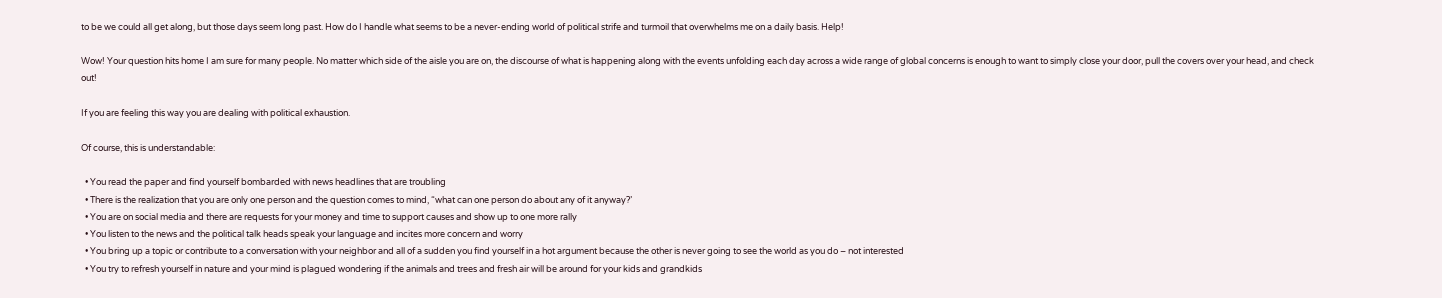to be we could all get along, but those days seem long past. How do I handle what seems to be a never-ending world of political strife and turmoil that overwhelms me on a daily basis. Help!

Wow! Your question hits home I am sure for many people. No matter which side of the aisle you are on, the discourse of what is happening along with the events unfolding each day across a wide range of global concerns is enough to want to simply close your door, pull the covers over your head, and check out!

If you are feeling this way you are dealing with political exhaustion.

Of course, this is understandable:

  • You read the paper and find yourself bombarded with news headlines that are troubling
  • There is the realization that you are only one person and the question comes to mind, “what can one person do about any of it anyway?’
  • You are on social media and there are requests for your money and time to support causes and show up to one more rally
  • You listen to the news and the political talk heads speak your language and incites more concern and worry
  • You bring up a topic or contribute to a conversation with your neighbor and all of a sudden you find yourself in a hot argument because the other is never going to see the world as you do – not interested
  • You try to refresh yourself in nature and your mind is plagued wondering if the animals and trees and fresh air will be around for your kids and grandkids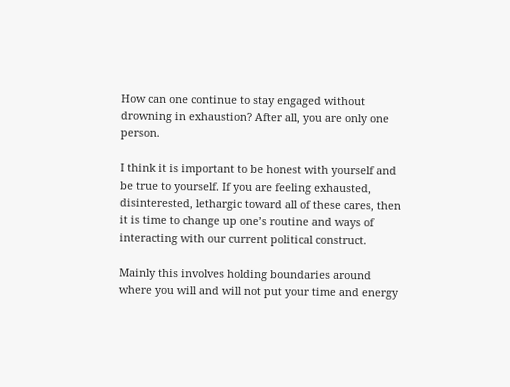How can one continue to stay engaged without drowning in exhaustion? After all, you are only one person.

I think it is important to be honest with yourself and be true to yourself. If you are feeling exhausted, disinterested, lethargic toward all of these cares, then it is time to change up one’s routine and ways of interacting with our current political construct.

Mainly this involves holding boundaries around where you will and will not put your time and energy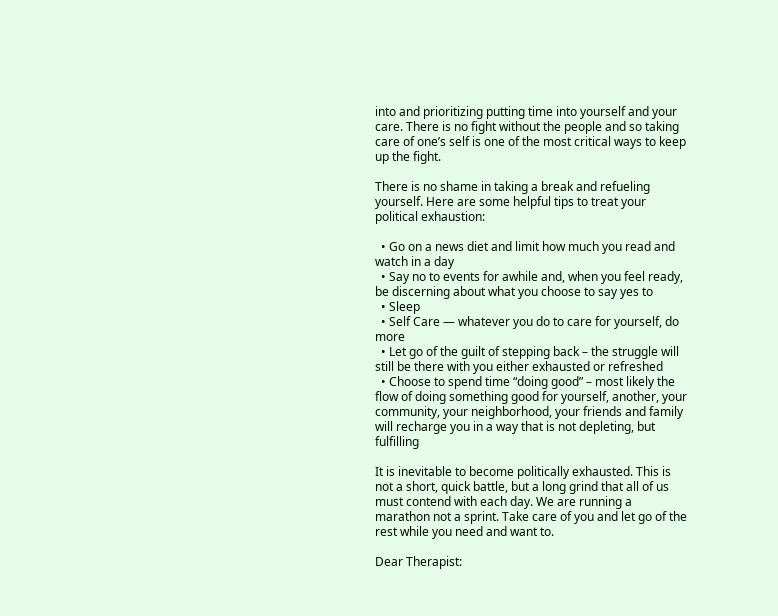into and prioritizing putting time into yourself and your care. There is no fight without the people and so taking care of one’s self is one of the most critical ways to keep up the fight.

There is no shame in taking a break and refueling yourself. Here are some helpful tips to treat your political exhaustion:

  • Go on a news diet and limit how much you read and watch in a day
  • Say no to events for awhile and, when you feel ready, be discerning about what you choose to say yes to
  • Sleep
  • Self Care — whatever you do to care for yourself, do more
  • Let go of the guilt of stepping back – the struggle will still be there with you either exhausted or refreshed
  • Choose to spend time “doing good” – most likely the flow of doing something good for yourself, another, your community, your neighborhood, your friends and family will recharge you in a way that is not depleting, but fulfilling

It is inevitable to become politically exhausted. This is not a short, quick battle, but a long grind that all of us must contend with each day. We are running a marathon not a sprint. Take care of you and let go of the rest while you need and want to.

Dear Therapist: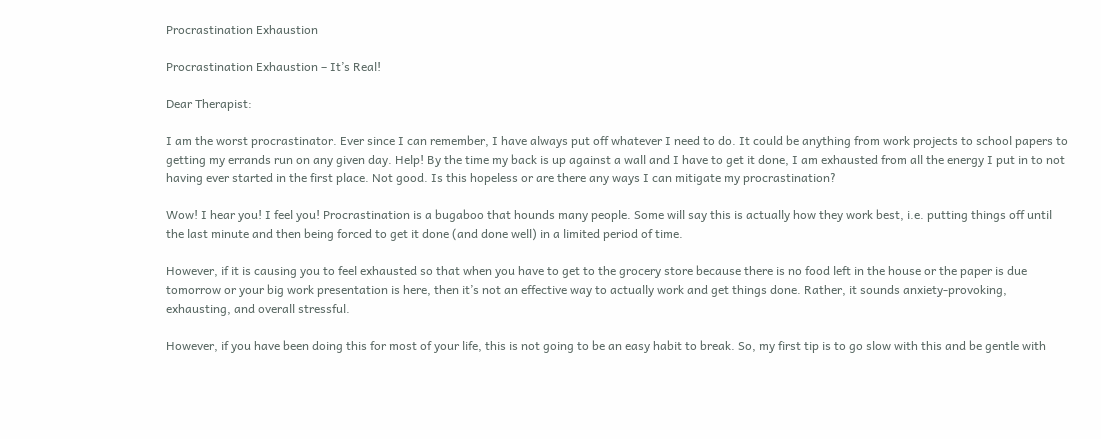Procrastination Exhaustion

Procrastination Exhaustion – It’s Real!

Dear Therapist:

I am the worst procrastinator. Ever since I can remember, I have always put off whatever I need to do. It could be anything from work projects to school papers to getting my errands run on any given day. Help! By the time my back is up against a wall and I have to get it done, I am exhausted from all the energy I put in to not having ever started in the first place. Not good. Is this hopeless or are there any ways I can mitigate my procrastination?

Wow! I hear you! I feel you! Procrastination is a bugaboo that hounds many people. Some will say this is actually how they work best, i.e. putting things off until the last minute and then being forced to get it done (and done well) in a limited period of time.

However, if it is causing you to feel exhausted so that when you have to get to the grocery store because there is no food left in the house or the paper is due tomorrow or your big work presentation is here, then it’s not an effective way to actually work and get things done. Rather, it sounds anxiety-provoking, exhausting, and overall stressful.

However, if you have been doing this for most of your life, this is not going to be an easy habit to break. So, my first tip is to go slow with this and be gentle with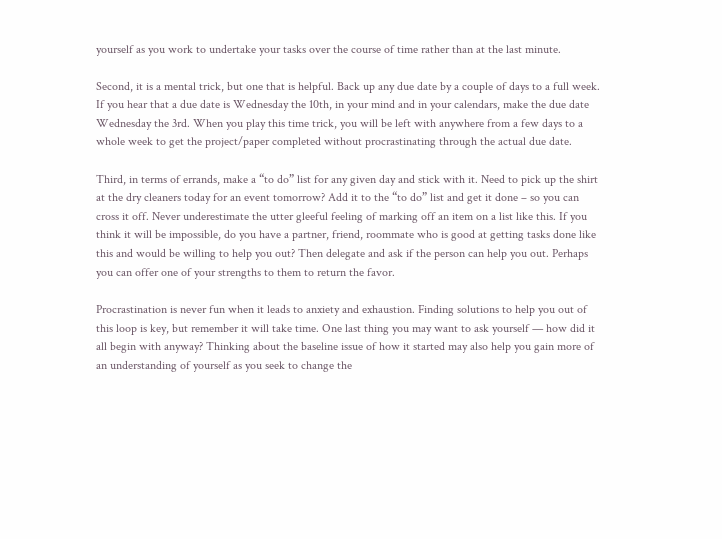yourself as you work to undertake your tasks over the course of time rather than at the last minute.

Second, it is a mental trick, but one that is helpful. Back up any due date by a couple of days to a full week. If you hear that a due date is Wednesday the 10th, in your mind and in your calendars, make the due date Wednesday the 3rd. When you play this time trick, you will be left with anywhere from a few days to a whole week to get the project/paper completed without procrastinating through the actual due date.

Third, in terms of errands, make a “to do” list for any given day and stick with it. Need to pick up the shirt at the dry cleaners today for an event tomorrow? Add it to the “to do” list and get it done – so you can cross it off. Never underestimate the utter gleeful feeling of marking off an item on a list like this. If you think it will be impossible, do you have a partner, friend, roommate who is good at getting tasks done like this and would be willing to help you out? Then delegate and ask if the person can help you out. Perhaps you can offer one of your strengths to them to return the favor.

Procrastination is never fun when it leads to anxiety and exhaustion. Finding solutions to help you out of this loop is key, but remember it will take time. One last thing you may want to ask yourself — how did it all begin with anyway? Thinking about the baseline issue of how it started may also help you gain more of an understanding of yourself as you seek to change the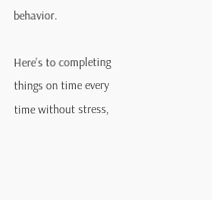behavior.

Here’s to completing things on time every time without stress,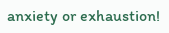anxiety or exhaustion!